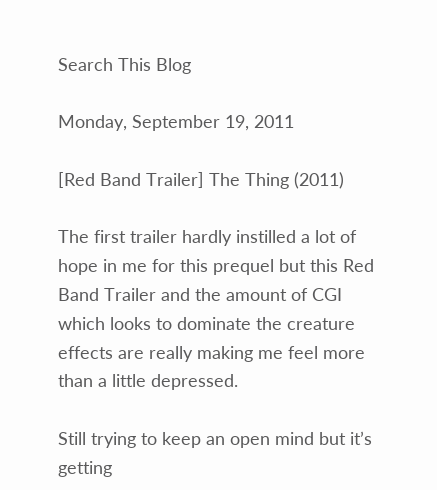Search This Blog

Monday, September 19, 2011

[Red Band Trailer] The Thing (2011)

The first trailer hardly instilled a lot of hope in me for this prequel but this Red Band Trailer and the amount of CGI which looks to dominate the creature effects are really making me feel more than a little depressed.

Still trying to keep an open mind but it’s getting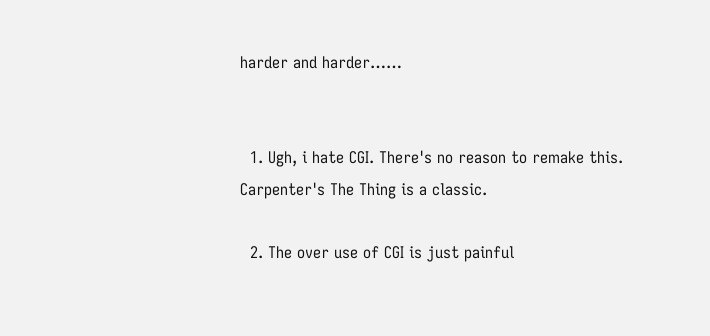harder and harder……


  1. Ugh, i hate CGI. There's no reason to remake this. Carpenter's The Thing is a classic.

  2. The over use of CGI is just painful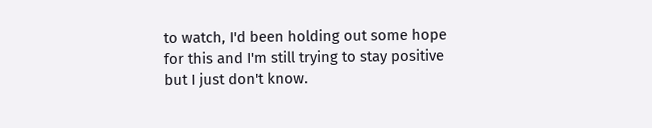to watch, I'd been holding out some hope for this and I'm still trying to stay positive but I just don't know.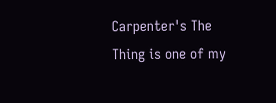Carpenter's The Thing is one of my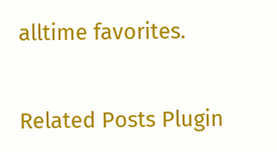alltime favorites.


Related Posts Plugin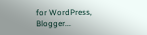for WordPress, Blogger...